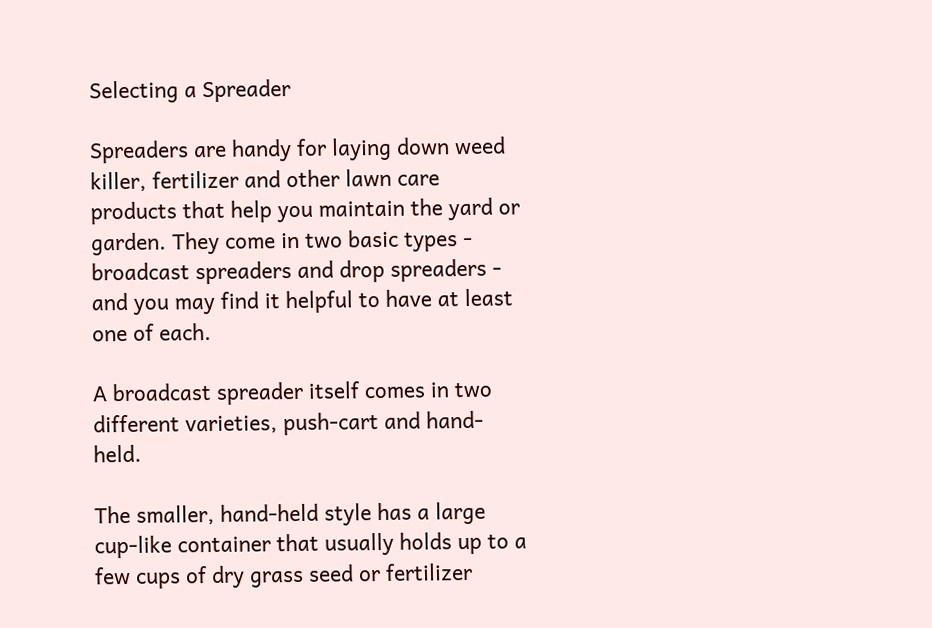Selecting a Spreader

Spreaders are handy for laying down weed killer, fertilizer and other lawn care products that help you maintain the yard or garden. They come in two basic types - broadcast spreaders and drop spreaders - and you may find it helpful to have at least one of each.

A broadcast spreader itself comes in two different varieties, push-cart and hand-held.

The smaller, hand-held style has a large cup-like container that usually holds up to a few cups of dry grass seed or fertilizer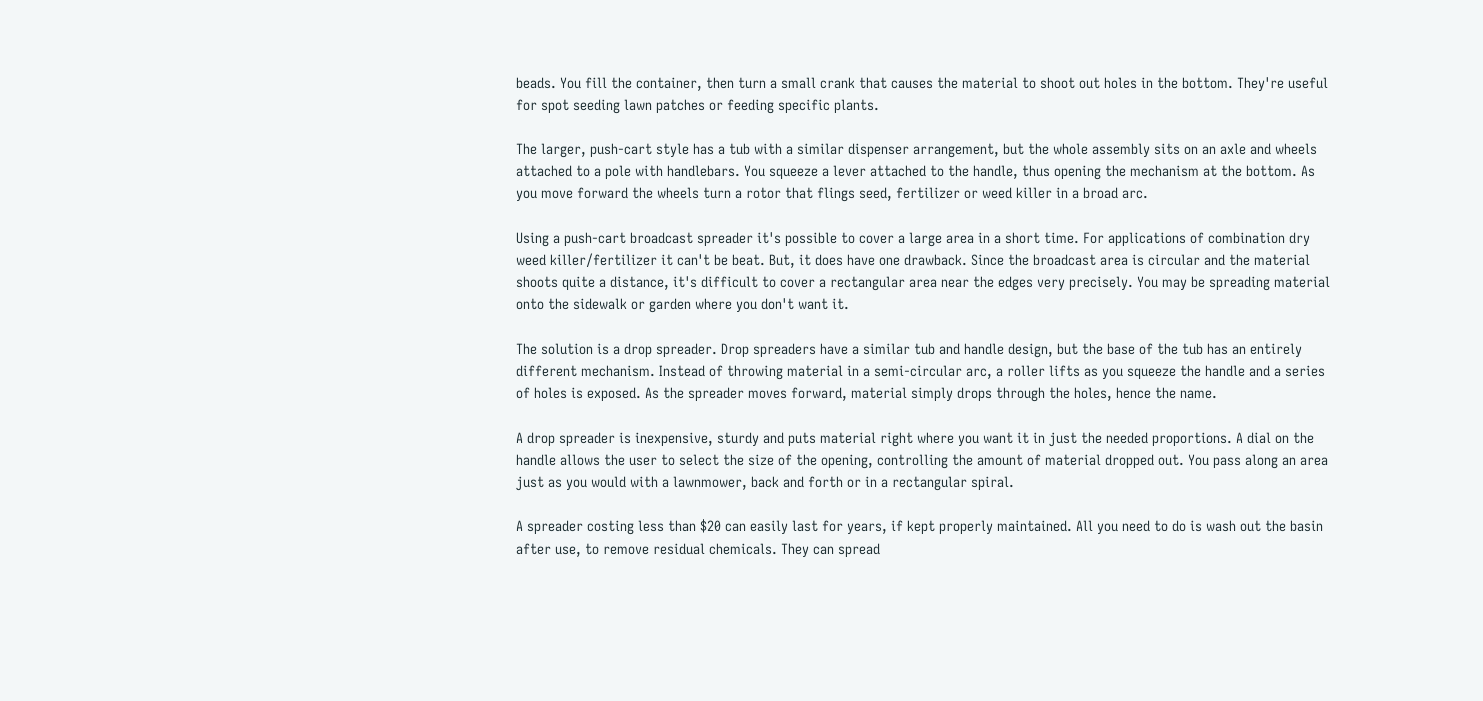beads. You fill the container, then turn a small crank that causes the material to shoot out holes in the bottom. They're useful for spot seeding lawn patches or feeding specific plants.

The larger, push-cart style has a tub with a similar dispenser arrangement, but the whole assembly sits on an axle and wheels attached to a pole with handlebars. You squeeze a lever attached to the handle, thus opening the mechanism at the bottom. As you move forward the wheels turn a rotor that flings seed, fertilizer or weed killer in a broad arc.

Using a push-cart broadcast spreader it's possible to cover a large area in a short time. For applications of combination dry weed killer/fertilizer it can't be beat. But, it does have one drawback. Since the broadcast area is circular and the material shoots quite a distance, it's difficult to cover a rectangular area near the edges very precisely. You may be spreading material onto the sidewalk or garden where you don't want it.

The solution is a drop spreader. Drop spreaders have a similar tub and handle design, but the base of the tub has an entirely different mechanism. Instead of throwing material in a semi-circular arc, a roller lifts as you squeeze the handle and a series of holes is exposed. As the spreader moves forward, material simply drops through the holes, hence the name.

A drop spreader is inexpensive, sturdy and puts material right where you want it in just the needed proportions. A dial on the handle allows the user to select the size of the opening, controlling the amount of material dropped out. You pass along an area just as you would with a lawnmower, back and forth or in a rectangular spiral.

A spreader costing less than $20 can easily last for years, if kept properly maintained. All you need to do is wash out the basin after use, to remove residual chemicals. They can spread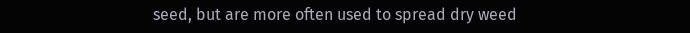seed, but are more often used to spread dry weed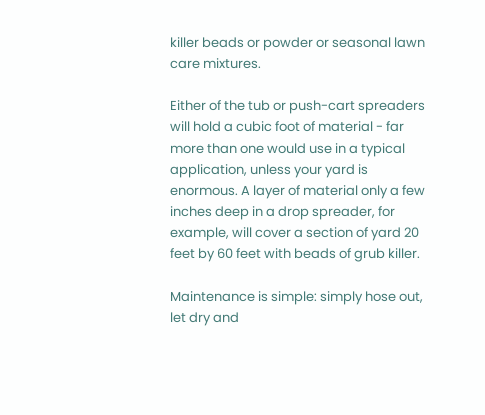killer beads or powder or seasonal lawn care mixtures.

Either of the tub or push-cart spreaders will hold a cubic foot of material - far more than one would use in a typical application, unless your yard is enormous. A layer of material only a few inches deep in a drop spreader, for example, will cover a section of yard 20 feet by 60 feet with beads of grub killer.

Maintenance is simple: simply hose out, let dry and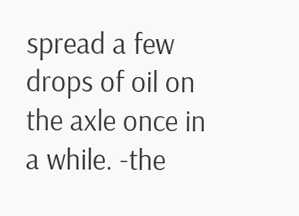spread a few drops of oil on the axle once in a while. -the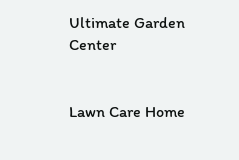Ultimate Garden Center


Lawn Care Home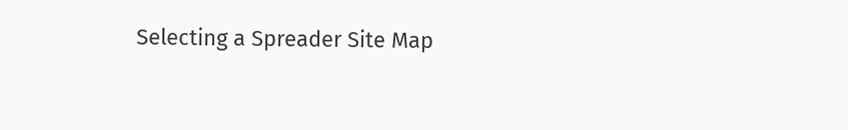Selecting a Spreader Site Map